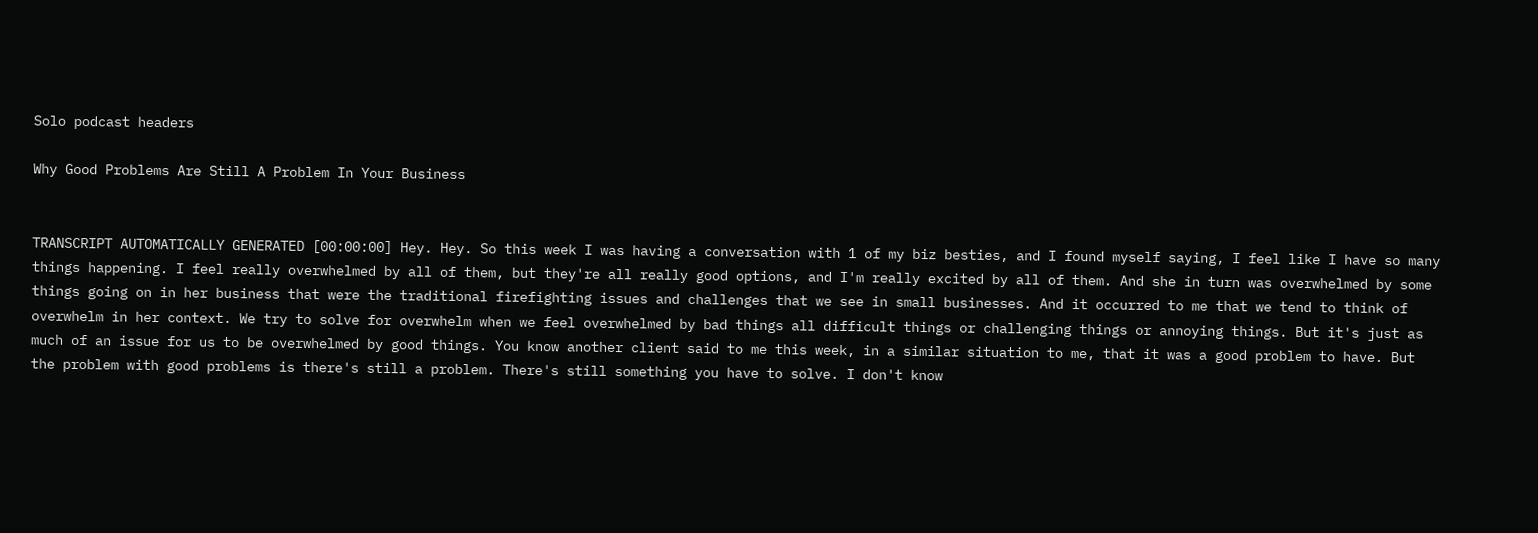Solo podcast headers

Why Good Problems Are Still A Problem In Your Business


TRANSCRIPT AUTOMATICALLY GENERATED [00:00:00] Hey. Hey. So this week I was having a conversation with 1 of my biz besties, and I found myself saying, I feel like I have so many things happening. I feel really overwhelmed by all of them, but they're all really good options, and I'm really excited by all of them. And she in turn was overwhelmed by some things going on in her business that were the traditional firefighting issues and challenges that we see in small businesses. And it occurred to me that we tend to think of overwhelm in her context. We try to solve for overwhelm when we feel overwhelmed by bad things all difficult things or challenging things or annoying things. But it's just as much of an issue for us to be overwhelmed by good things. You know another client said to me this week, in a similar situation to me, that it was a good problem to have. But the problem with good problems is there's still a problem. There's still something you have to solve. I don't know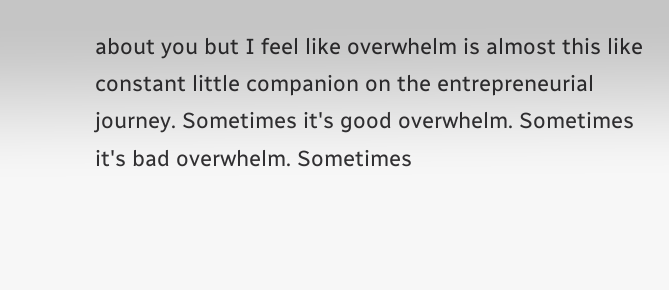about you but I feel like overwhelm is almost this like constant little companion on the entrepreneurial journey. Sometimes it's good overwhelm. Sometimes it's bad overwhelm. Sometimes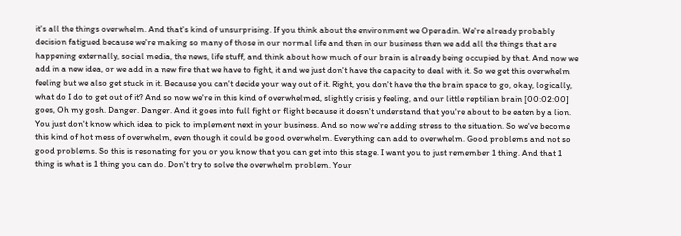it's all the things overwhelm. And that's kind of unsurprising. If you think about the environment we Operadin. We're already probably decision fatigued because we're making so many of those in our normal life and then in our business then we add all the things that are happening externally, social media, the news, life stuff, and think about how much of our brain is already being occupied by that. And now we add in a new idea, or we add in a new fire that we have to fight, it and we just don't have the capacity to deal with it. So we get this overwhelm feeling but we also get stuck in it. Because you can't decide your way out of it. Right, you don't have the the brain space to go, okay, logically, what do I do to get out of it? And so now we're in this kind of overwhelmed, slightly crisis y feeling, and our little reptilian brain [00:02:00] goes, Oh my gosh. Danger. Danger. And it goes into full fight or flight because it doesn't understand that you're about to be eaten by a lion. You just don't know which idea to pick to implement next in your business. And so now we're adding stress to the situation. So we've become this kind of hot mess of overwhelm, even though it could be good overwhelm. Everything can add to overwhelm. Good problems and not so good problems. So this is resonating for you or you know that you can get into this stage. I want you to just remember 1 thing. And that 1 thing is what is 1 thing you can do. Don't try to solve the overwhelm problem. Your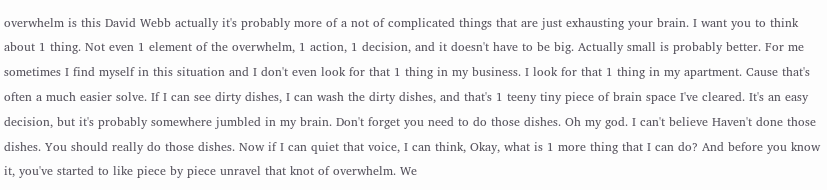overwhelm is this David Webb actually it's probably more of a not of complicated things that are just exhausting your brain. I want you to think about 1 thing. Not even 1 element of the overwhelm, 1 action, 1 decision, and it doesn't have to be big. Actually small is probably better. For me sometimes I find myself in this situation and I don't even look for that 1 thing in my business. I look for that 1 thing in my apartment. Cause that's often a much easier solve. If I can see dirty dishes, I can wash the dirty dishes, and that's 1 teeny tiny piece of brain space I've cleared. It's an easy decision, but it's probably somewhere jumbled in my brain. Don't forget you need to do those dishes. Oh my god. I can't believe Haven't done those dishes. You should really do those dishes. Now if I can quiet that voice, I can think, Okay, what is 1 more thing that I can do? And before you know it, you've started to like piece by piece unravel that knot of overwhelm. We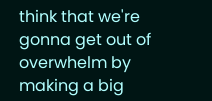think that we're gonna get out of overwhelm by making a big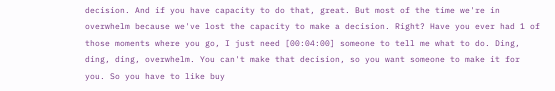decision. And if you have capacity to do that, great. But most of the time we're in overwhelm because we've lost the capacity to make a decision. Right? Have you ever had 1 of those moments where you go, I just need [00:04:00] someone to tell me what to do. Ding, ding, ding, overwhelm. You can't make that decision, so you want someone to make it for you. So you have to like buy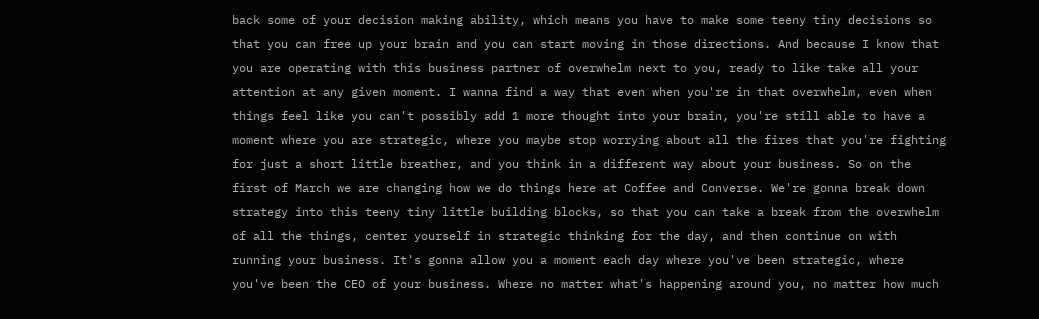back some of your decision making ability, which means you have to make some teeny tiny decisions so that you can free up your brain and you can start moving in those directions. And because I know that you are operating with this business partner of overwhelm next to you, ready to like take all your attention at any given moment. I wanna find a way that even when you're in that overwhelm, even when things feel like you can't possibly add 1 more thought into your brain, you're still able to have a moment where you are strategic, where you maybe stop worrying about all the fires that you're fighting for just a short little breather, and you think in a different way about your business. So on the first of March we are changing how we do things here at Coffee and Converse. We're gonna break down strategy into this teeny tiny little building blocks, so that you can take a break from the overwhelm of all the things, center yourself in strategic thinking for the day, and then continue on with running your business. It's gonna allow you a moment each day where you've been strategic, where you've been the CEO of your business. Where no matter what's happening around you, no matter how much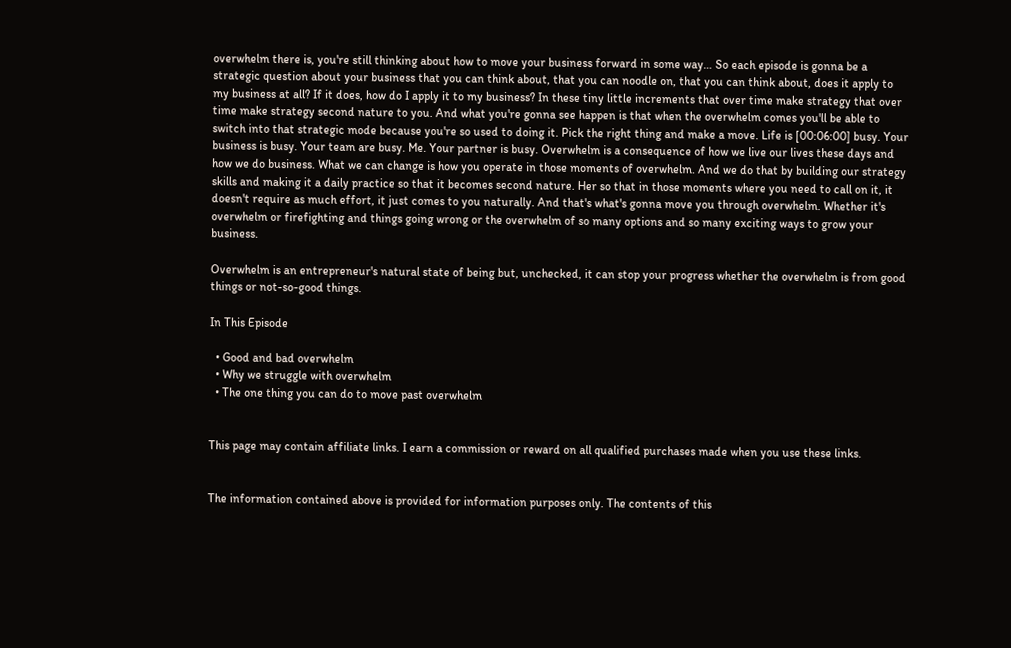overwhelm there is, you're still thinking about how to move your business forward in some way… So each episode is gonna be a strategic question about your business that you can think about, that you can noodle on, that you can think about, does it apply to my business at all? If it does, how do I apply it to my business? In these tiny little increments that over time make strategy that over time make strategy second nature to you. And what you're gonna see happen is that when the overwhelm comes you'll be able to switch into that strategic mode because you're so used to doing it. Pick the right thing and make a move. Life is [00:06:00] busy. Your business is busy. Your team are busy. Me. Your partner is busy. Overwhelm is a consequence of how we live our lives these days and how we do business. What we can change is how you operate in those moments of overwhelm. And we do that by building our strategy skills and making it a daily practice so that it becomes second nature. Her so that in those moments where you need to call on it, it doesn't require as much effort, it just comes to you naturally. And that's what's gonna move you through overwhelm. Whether it's overwhelm or firefighting and things going wrong or the overwhelm of so many options and so many exciting ways to grow your business.

Overwhelm is an entrepreneur's natural state of being but, unchecked, it can stop your progress whether the overwhelm is from good things or not-so-good things.

In This Episode

  • Good and bad overwhelm
  • Why we struggle with overwhelm
  • The one thing you can do to move past overwhelm


This page may contain affiliate links. I earn a commission or reward on all qualified purchases made when you use these links.


The information contained above is provided for information purposes only. The contents of this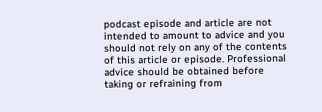podcast episode and article are not intended to amount to advice and you should not rely on any of the contents of this article or episode. Professional advice should be obtained before taking or refraining from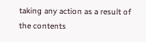taking any action as a result of the contents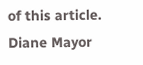of this article. Diane Mayor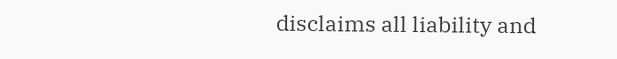disclaims all liability and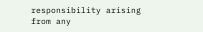responsibility arising from any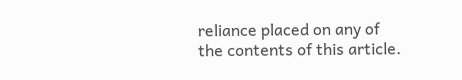reliance placed on any of the contents of this article.